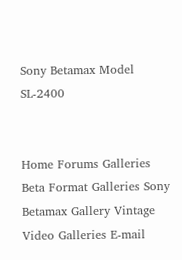Sony Betamax Model SL-2400


Home Forums Galleries Beta Format Galleries Sony Betamax Gallery Vintage Video Galleries E-mail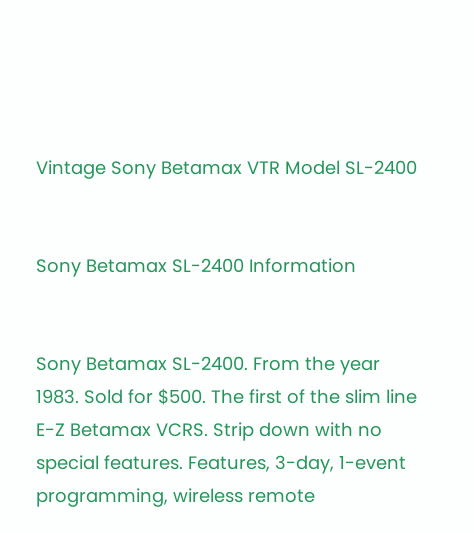Vintage Sony Betamax VTR Model SL-2400


Sony Betamax SL-2400 Information


Sony Betamax SL-2400. From the year 1983. Sold for $500. The first of the slim line E-Z Betamax VCRS. Strip down with no special features. Features, 3-day, 1-event programming, wireless remote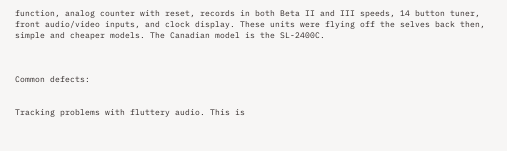function, analog counter with reset, records in both Beta II and III speeds, 14 button tuner, front audio/video inputs, and clock display. These units were flying off the selves back then, simple and cheaper models. The Canadian model is the SL-2400C.



Common defects:


Tracking problems with fluttery audio. This is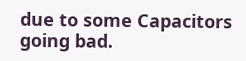due to some Capacitors going bad.